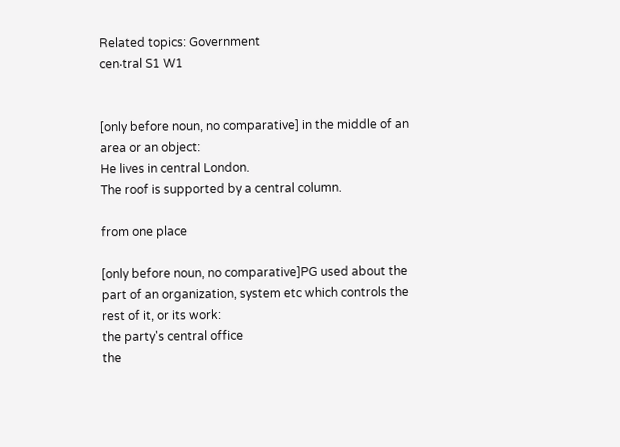Related topics: Government
cen‧tral S1 W1


[only before noun, no comparative] in the middle of an area or an object:
He lives in central London.
The roof is supported by a central column.

from one place

[only before noun, no comparative]PG used about the part of an organization, system etc which controls the rest of it, or its work:
the party's central office
the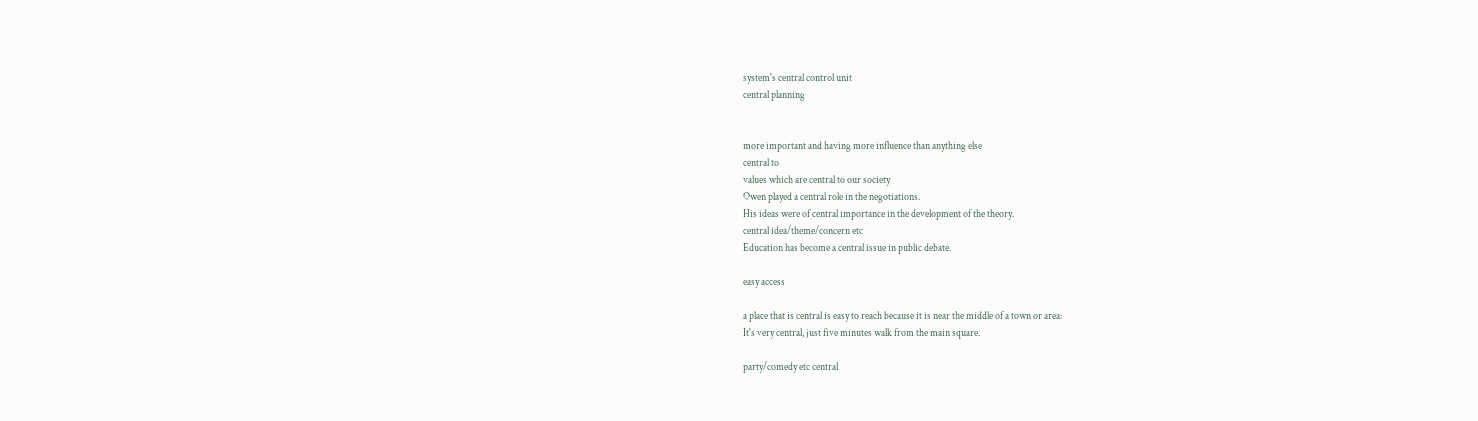system's central control unit
central planning


more important and having more influence than anything else
central to
values which are central to our society
Owen played a central role in the negotiations.
His ideas were of central importance in the development of the theory.
central idea/theme/concern etc
Education has become a central issue in public debate.

easy access

a place that is central is easy to reach because it is near the middle of a town or area:
It's very central, just five minutes walk from the main square.

party/comedy etc central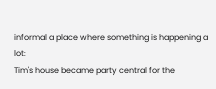informal a place where something is happening a lot:
Tim's house became party central for the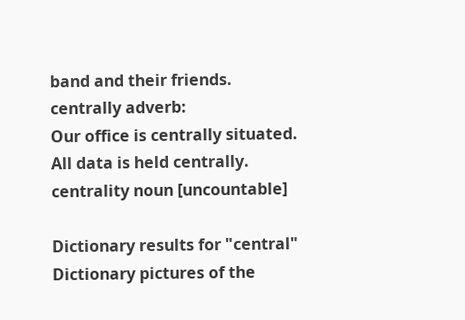band and their friends.
centrally adverb:
Our office is centrally situated.
All data is held centrally.
centrality noun [uncountable]

Dictionary results for "central"
Dictionary pictures of the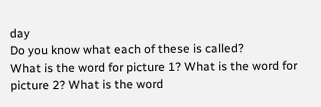day
Do you know what each of these is called?
What is the word for picture 1? What is the word for picture 2? What is the word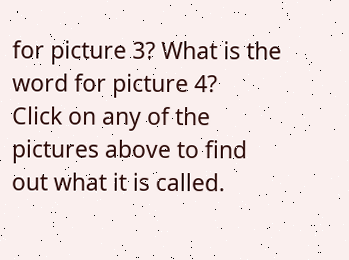for picture 3? What is the word for picture 4?
Click on any of the pictures above to find out what it is called.